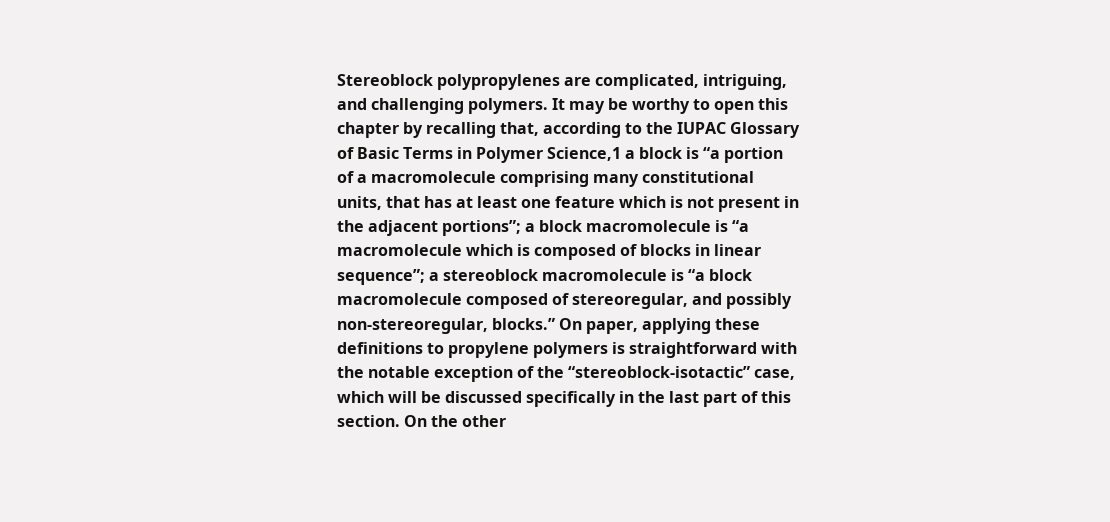Stereoblock polypropylenes are complicated, intriguing, and challenging polymers. It may be worthy to open this chapter by recalling that, according to the IUPAC Glossary of Basic Terms in Polymer Science,1 a block is “a portion of a macromolecule comprising many constitutional units, that has at least one feature which is not present in the adjacent portions”; a block macromolecule is “a macromolecule which is composed of blocks in linear sequence”; a stereoblock macromolecule is “a block macromolecule composed of stereoregular, and possibly non-stereoregular, blocks.” On paper, applying these definitions to propylene polymers is straightforward with the notable exception of the “stereoblock-isotactic” case, which will be discussed specifically in the last part of this section. On the other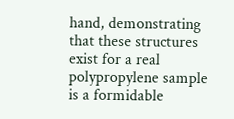hand, demonstrating that these structures exist for a real polypropylene sample is a formidable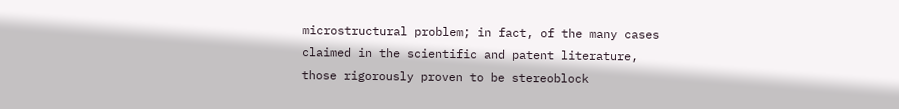microstructural problem; in fact, of the many cases claimed in the scientific and patent literature, those rigorously proven to be stereoblock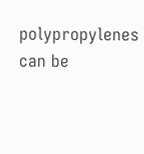polypropylenes can be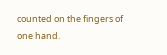counted on the fingers of one hand.